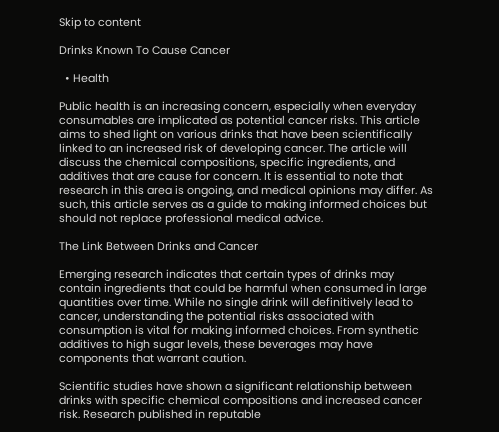Skip to content

Drinks Known To Cause Cancer

  • Health

Public health is an increasing concern, especially when everyday consumables are implicated as potential cancer risks. This article aims to shed light on various drinks that have been scientifically linked to an increased risk of developing cancer. The article will discuss the chemical compositions, specific ingredients, and additives that are cause for concern. It is essential to note that research in this area is ongoing, and medical opinions may differ. As such, this article serves as a guide to making informed choices but should not replace professional medical advice.

The Link Between Drinks and Cancer

Emerging research indicates that certain types of drinks may contain ingredients that could be harmful when consumed in large quantities over time. While no single drink will definitively lead to cancer, understanding the potential risks associated with consumption is vital for making informed choices. From synthetic additives to high sugar levels, these beverages may have components that warrant caution.

Scientific studies have shown a significant relationship between drinks with specific chemical compositions and increased cancer risk. Research published in reputable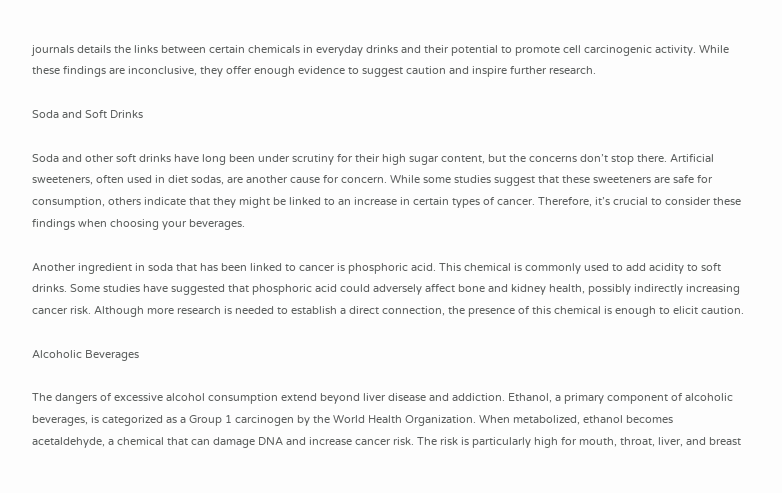journals details the links between certain chemicals in everyday drinks and their potential to promote cell carcinogenic activity. While these findings are inconclusive, they offer enough evidence to suggest caution and inspire further research.

Soda and Soft Drinks

Soda and other soft drinks have long been under scrutiny for their high sugar content, but the concerns don’t stop there. Artificial sweeteners, often used in diet sodas, are another cause for concern. While some studies suggest that these sweeteners are safe for consumption, others indicate that they might be linked to an increase in certain types of cancer. Therefore, it’s crucial to consider these findings when choosing your beverages.

Another ingredient in soda that has been linked to cancer is phosphoric acid. This chemical is commonly used to add acidity to soft drinks. Some studies have suggested that phosphoric acid could adversely affect bone and kidney health, possibly indirectly increasing cancer risk. Although more research is needed to establish a direct connection, the presence of this chemical is enough to elicit caution.

Alcoholic Beverages

The dangers of excessive alcohol consumption extend beyond liver disease and addiction. Ethanol, a primary component of alcoholic beverages, is categorized as a Group 1 carcinogen by the World Health Organization. When metabolized, ethanol becomes acetaldehyde, a chemical that can damage DNA and increase cancer risk. The risk is particularly high for mouth, throat, liver, and breast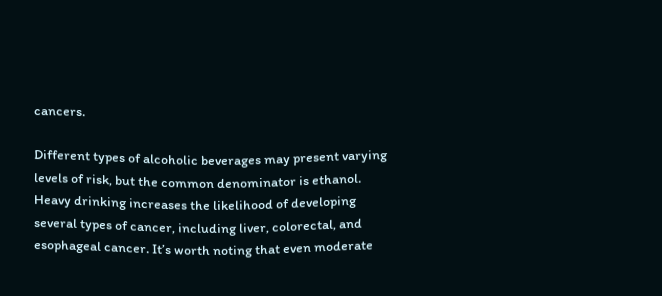cancers.

Different types of alcoholic beverages may present varying levels of risk, but the common denominator is ethanol. Heavy drinking increases the likelihood of developing several types of cancer, including liver, colorectal, and esophageal cancer. It’s worth noting that even moderate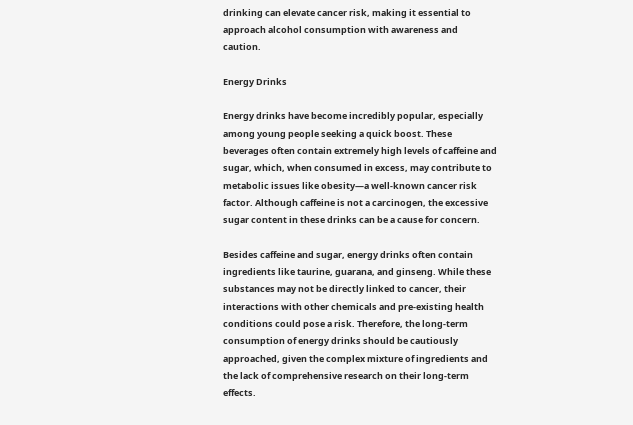drinking can elevate cancer risk, making it essential to approach alcohol consumption with awareness and caution.

Energy Drinks

Energy drinks have become incredibly popular, especially among young people seeking a quick boost. These beverages often contain extremely high levels of caffeine and sugar, which, when consumed in excess, may contribute to metabolic issues like obesity—a well-known cancer risk factor. Although caffeine is not a carcinogen, the excessive sugar content in these drinks can be a cause for concern.

Besides caffeine and sugar, energy drinks often contain ingredients like taurine, guarana, and ginseng. While these substances may not be directly linked to cancer, their interactions with other chemicals and pre-existing health conditions could pose a risk. Therefore, the long-term consumption of energy drinks should be cautiously approached, given the complex mixture of ingredients and the lack of comprehensive research on their long-term effects.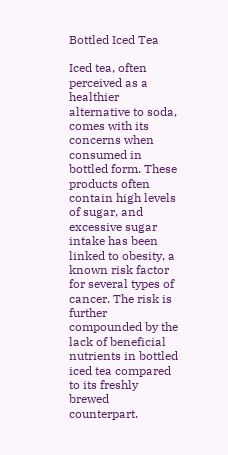Bottled Iced Tea

Iced tea, often perceived as a healthier alternative to soda, comes with its concerns when consumed in bottled form. These products often contain high levels of sugar, and excessive sugar intake has been linked to obesity, a known risk factor for several types of cancer. The risk is further compounded by the lack of beneficial nutrients in bottled iced tea compared to its freshly brewed counterpart.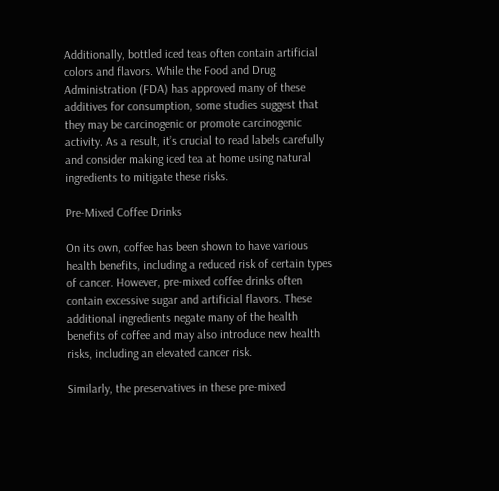Additionally, bottled iced teas often contain artificial colors and flavors. While the Food and Drug Administration (FDA) has approved many of these additives for consumption, some studies suggest that they may be carcinogenic or promote carcinogenic activity. As a result, it’s crucial to read labels carefully and consider making iced tea at home using natural ingredients to mitigate these risks.

Pre-Mixed Coffee Drinks

On its own, coffee has been shown to have various health benefits, including a reduced risk of certain types of cancer. However, pre-mixed coffee drinks often contain excessive sugar and artificial flavors. These additional ingredients negate many of the health benefits of coffee and may also introduce new health risks, including an elevated cancer risk.

Similarly, the preservatives in these pre-mixed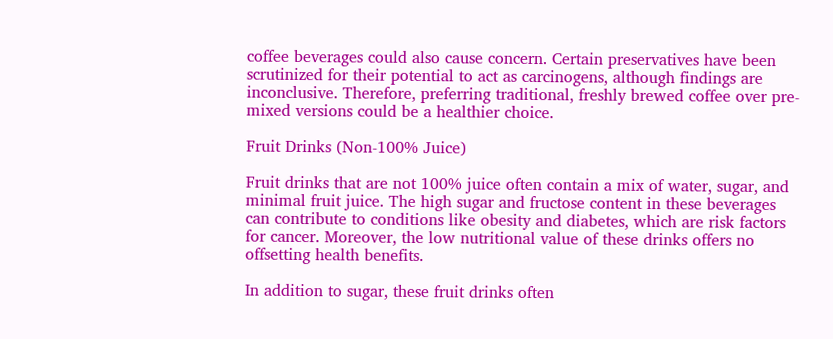coffee beverages could also cause concern. Certain preservatives have been scrutinized for their potential to act as carcinogens, although findings are inconclusive. Therefore, preferring traditional, freshly brewed coffee over pre-mixed versions could be a healthier choice.

Fruit Drinks (Non-100% Juice)

Fruit drinks that are not 100% juice often contain a mix of water, sugar, and minimal fruit juice. The high sugar and fructose content in these beverages can contribute to conditions like obesity and diabetes, which are risk factors for cancer. Moreover, the low nutritional value of these drinks offers no offsetting health benefits.

In addition to sugar, these fruit drinks often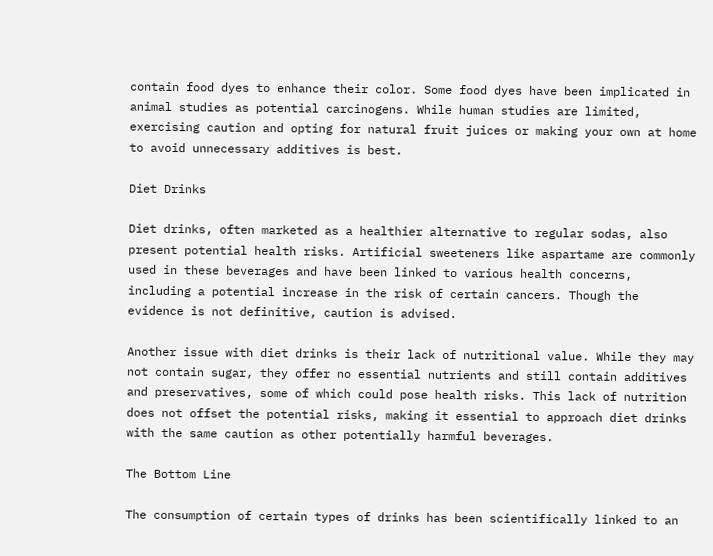contain food dyes to enhance their color. Some food dyes have been implicated in animal studies as potential carcinogens. While human studies are limited, exercising caution and opting for natural fruit juices or making your own at home to avoid unnecessary additives is best.

Diet Drinks

Diet drinks, often marketed as a healthier alternative to regular sodas, also present potential health risks. Artificial sweeteners like aspartame are commonly used in these beverages and have been linked to various health concerns, including a potential increase in the risk of certain cancers. Though the evidence is not definitive, caution is advised.

Another issue with diet drinks is their lack of nutritional value. While they may not contain sugar, they offer no essential nutrients and still contain additives and preservatives, some of which could pose health risks. This lack of nutrition does not offset the potential risks, making it essential to approach diet drinks with the same caution as other potentially harmful beverages.

The Bottom Line

The consumption of certain types of drinks has been scientifically linked to an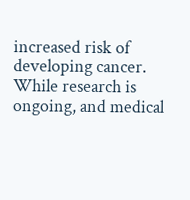increased risk of developing cancer. While research is ongoing, and medical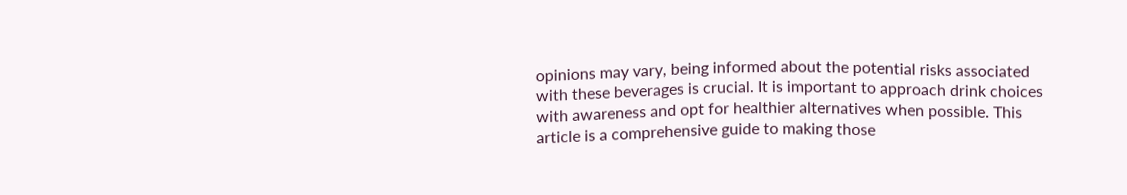opinions may vary, being informed about the potential risks associated with these beverages is crucial. It is important to approach drink choices with awareness and opt for healthier alternatives when possible. This article is a comprehensive guide to making those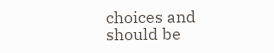choices and should be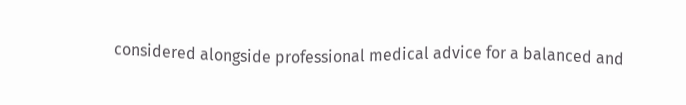considered alongside professional medical advice for a balanced and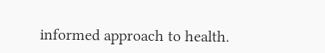informed approach to health.